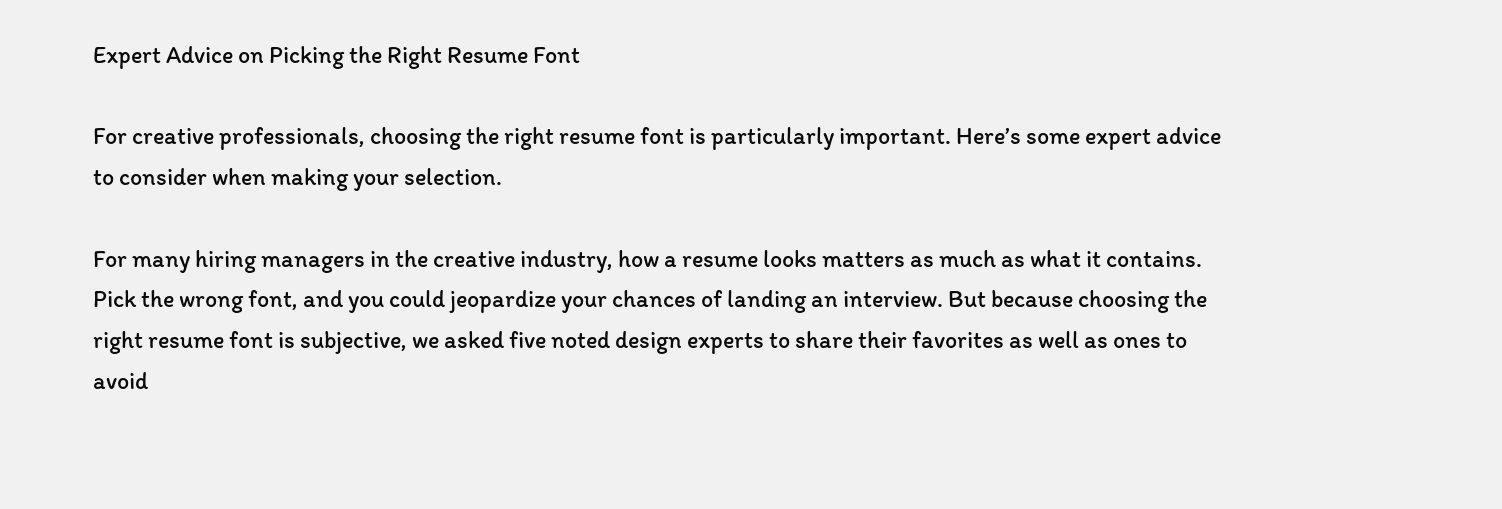Expert Advice on Picking the Right Resume Font

For creative professionals, choosing the right resume font is particularly important. Here’s some expert advice to consider when making your selection.

For many hiring managers in the creative industry, how a resume looks matters as much as what it contains. Pick the wrong font, and you could jeopardize your chances of landing an interview. But because choosing the right resume font is subjective, we asked five noted design experts to share their favorites as well as ones to avoid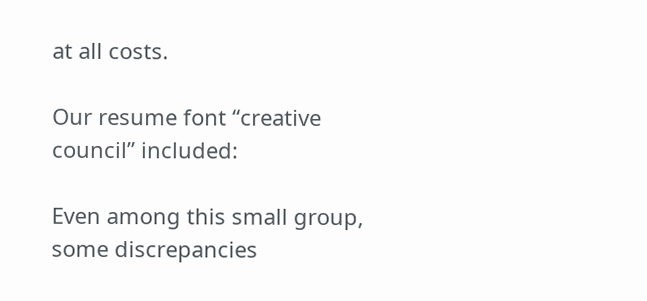at all costs.

Our resume font “creative council” included:

Even among this small group, some discrepancies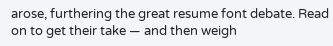arose, furthering the great resume font debate. Read on to get their take — and then weigh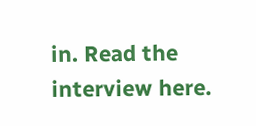in. Read the interview here.